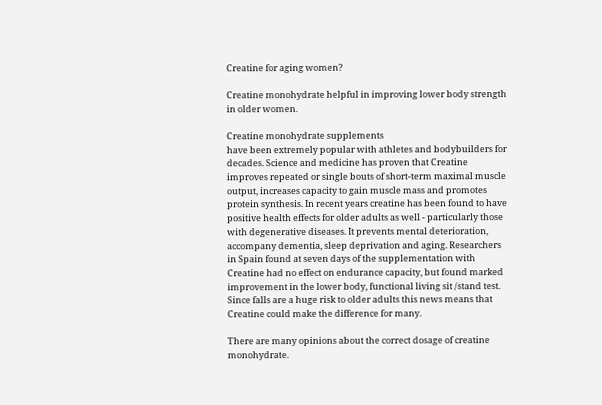Creatine for aging women?

Creatine monohydrate helpful in improving lower body strength in older women.

Creatine monohydrate supplements
have been extremely popular with athletes and bodybuilders for decades. Science and medicine has proven that Creatine improves repeated or single bouts of short-term maximal muscle output, increases capacity to gain muscle mass and promotes protein synthesis. In recent years creatine has been found to have positive health effects for older adults as well - particularly those with degenerative diseases. It prevents mental deterioration, accompany dementia, sleep deprivation and aging. Researchers in Spain found at seven days of the supplementation with Creatine had no effect on endurance capacity, but found marked improvement in the lower body, functional living sit /stand test. Since falls are a huge risk to older adults this news means that Creatine could make the difference for many.

There are many opinions about the correct dosage of creatine monohydrate.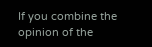If you combine the opinion of the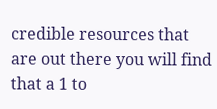credible resources that are out there you will find that a 1 to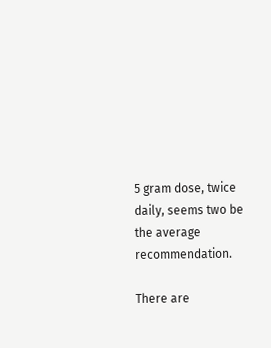5 gram dose, twice daily, seems two be the average recommendation.

There are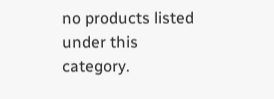no products listed under this category.